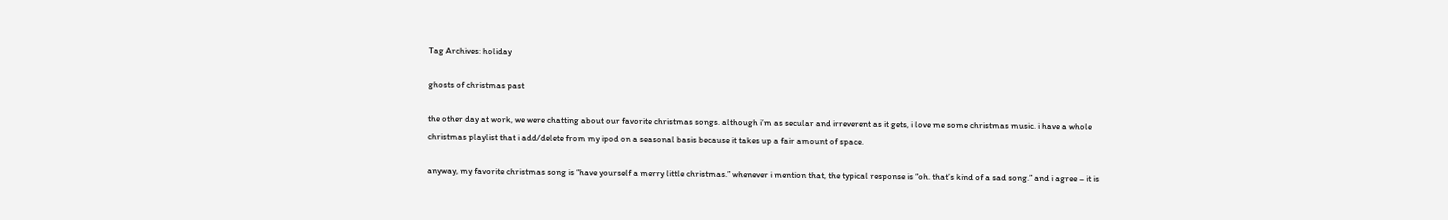Tag Archives: holiday

ghosts of christmas past

the other day at work, we were chatting about our favorite christmas songs. although i’m as secular and irreverent as it gets, i love me some christmas music. i have a whole christmas playlist that i add/delete from my ipod on a seasonal basis because it takes up a fair amount of space.

anyway, my favorite christmas song is “have yourself a merry little christmas.” whenever i mention that, the typical response is “oh. that’s kind of a sad song.” and i agree – it is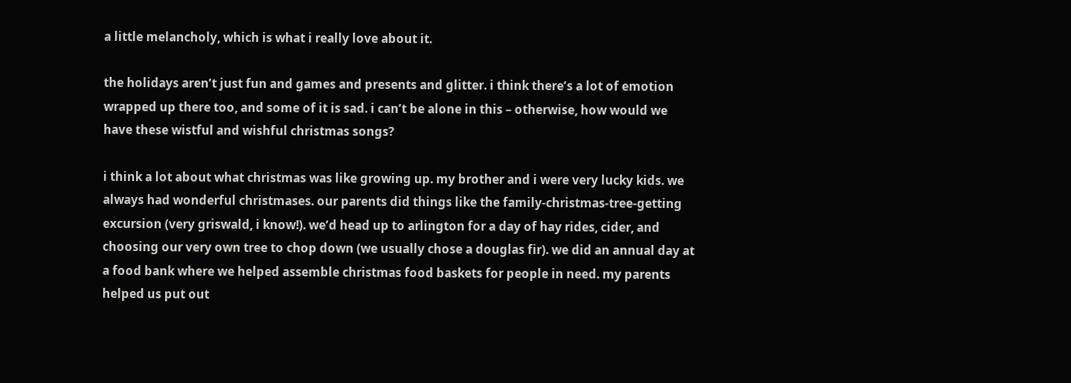a little melancholy, which is what i really love about it.

the holidays aren’t just fun and games and presents and glitter. i think there’s a lot of emotion wrapped up there too, and some of it is sad. i can’t be alone in this – otherwise, how would we have these wistful and wishful christmas songs?

i think a lot about what christmas was like growing up. my brother and i were very lucky kids. we always had wonderful christmases. our parents did things like the family-christmas-tree-getting excursion (very griswald, i know!). we’d head up to arlington for a day of hay rides, cider, and choosing our very own tree to chop down (we usually chose a douglas fir). we did an annual day at a food bank where we helped assemble christmas food baskets for people in need. my parents helped us put out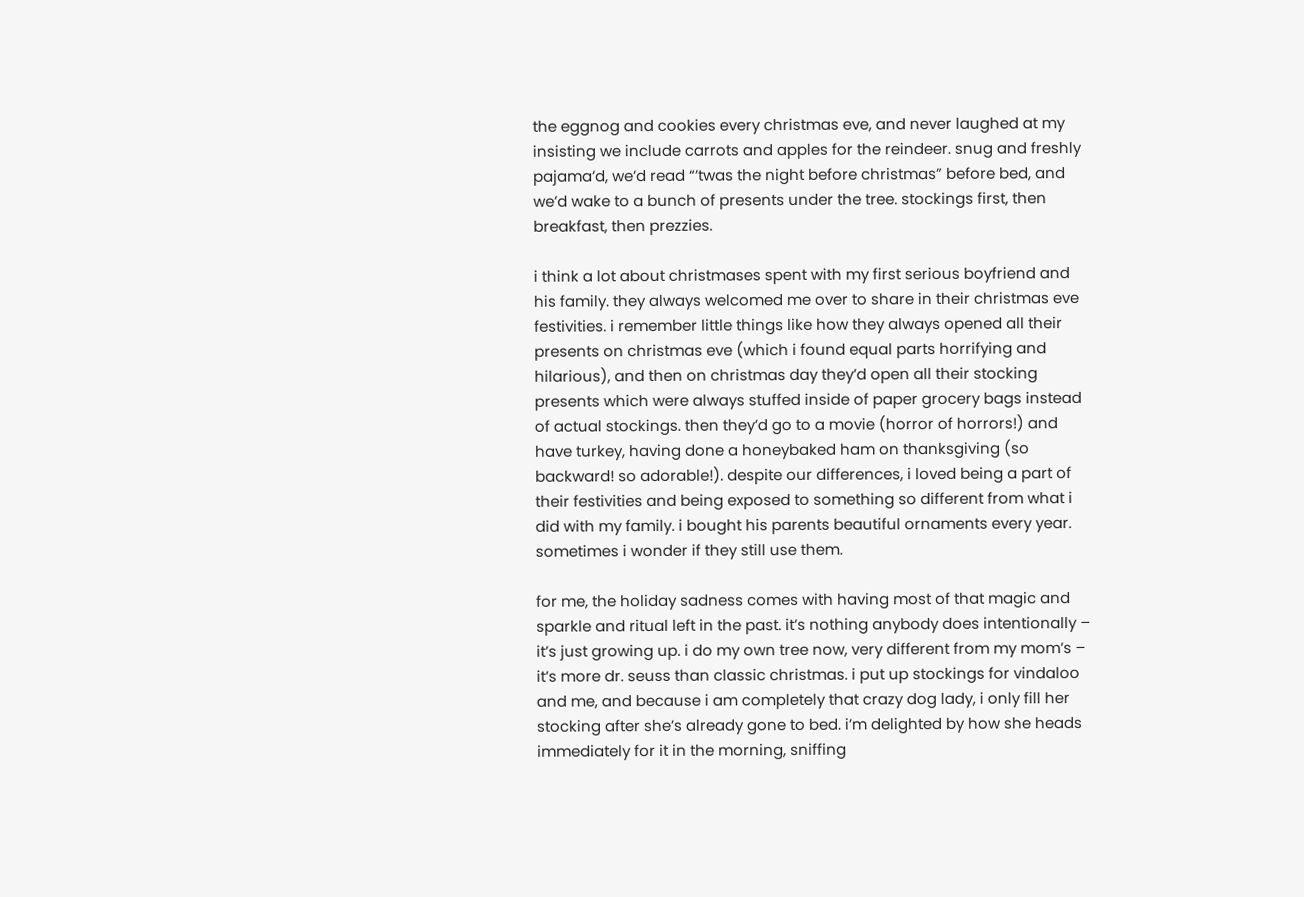the eggnog and cookies every christmas eve, and never laughed at my insisting we include carrots and apples for the reindeer. snug and freshly pajama’d, we’d read “’twas the night before christmas” before bed, and we’d wake to a bunch of presents under the tree. stockings first, then breakfast, then prezzies.

i think a lot about christmases spent with my first serious boyfriend and his family. they always welcomed me over to share in their christmas eve festivities. i remember little things like how they always opened all their presents on christmas eve (which i found equal parts horrifying and hilarious), and then on christmas day they’d open all their stocking presents which were always stuffed inside of paper grocery bags instead of actual stockings. then they’d go to a movie (horror of horrors!) and have turkey, having done a honeybaked ham on thanksgiving (so backward! so adorable!). despite our differences, i loved being a part of their festivities and being exposed to something so different from what i did with my family. i bought his parents beautiful ornaments every year. sometimes i wonder if they still use them.

for me, the holiday sadness comes with having most of that magic and sparkle and ritual left in the past. it’s nothing anybody does intentionally – it’s just growing up. i do my own tree now, very different from my mom’s – it’s more dr. seuss than classic christmas. i put up stockings for vindaloo and me, and because i am completely that crazy dog lady, i only fill her stocking after she’s already gone to bed. i’m delighted by how she heads immediately for it in the morning, sniffing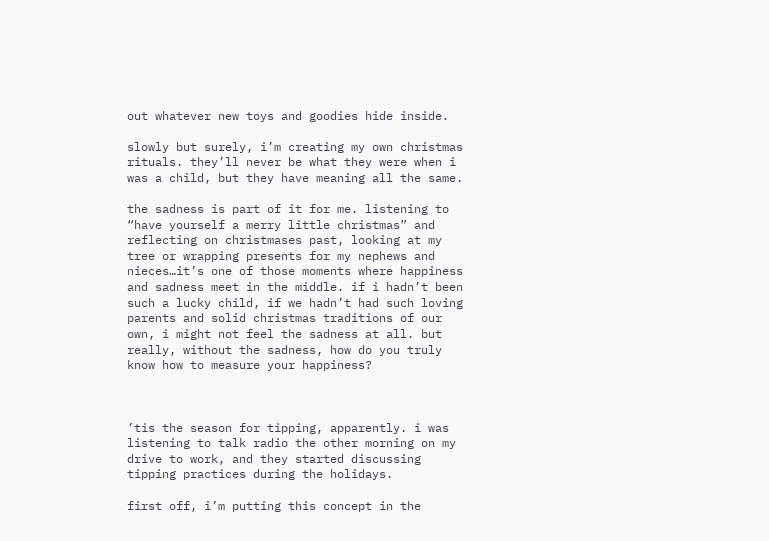out whatever new toys and goodies hide inside.

slowly but surely, i’m creating my own christmas rituals. they’ll never be what they were when i was a child, but they have meaning all the same.

the sadness is part of it for me. listening to “have yourself a merry little christmas” and reflecting on christmases past, looking at my tree or wrapping presents for my nephews and nieces…it’s one of those moments where happiness and sadness meet in the middle. if i hadn’t been such a lucky child, if we hadn’t had such loving parents and solid christmas traditions of our own, i might not feel the sadness at all. but really, without the sadness, how do you truly know how to measure your happiness?



’tis the season for tipping, apparently. i was listening to talk radio the other morning on my drive to work, and they started discussing tipping practices during the holidays.

first off, i’m putting this concept in the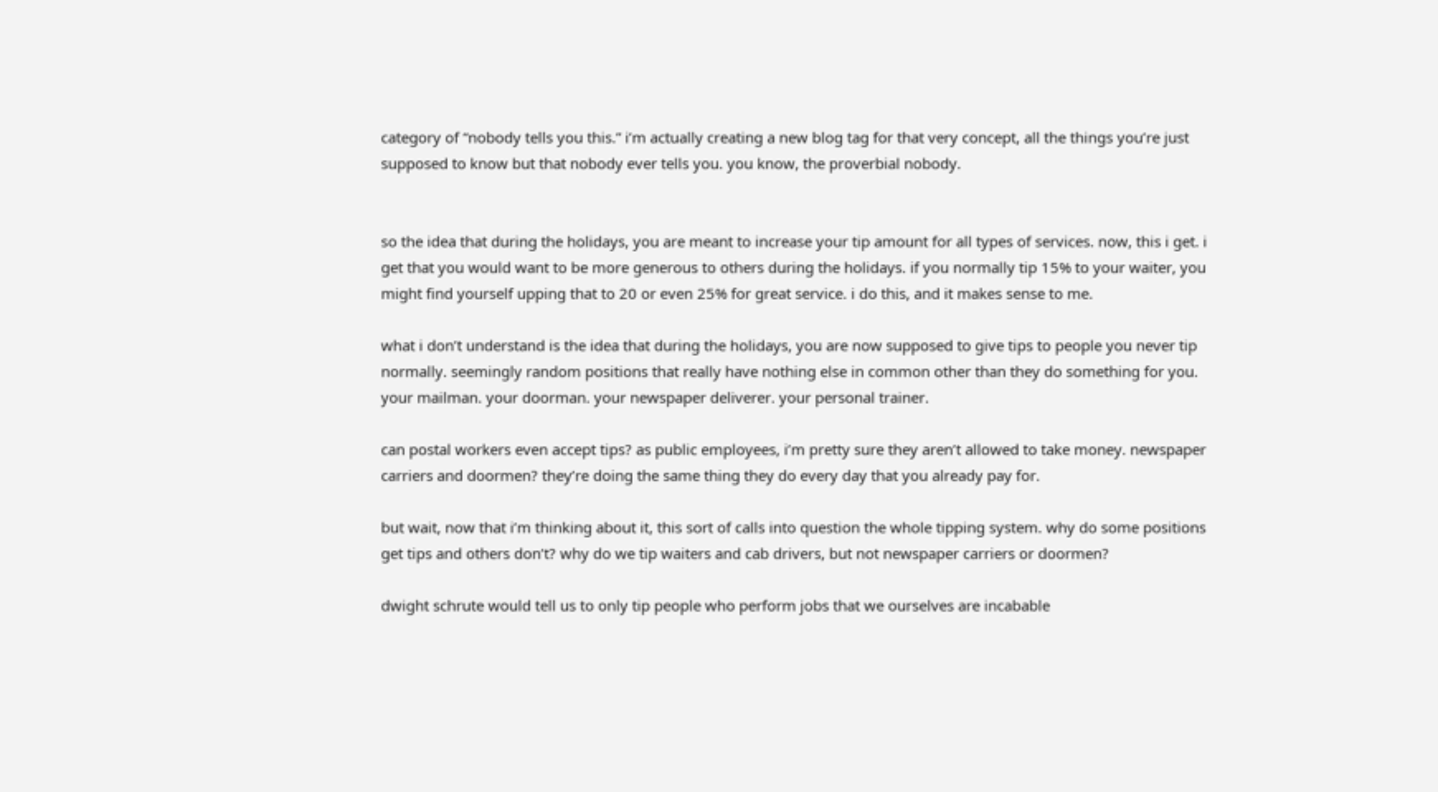category of “nobody tells you this.” i’m actually creating a new blog tag for that very concept, all the things you’re just supposed to know but that nobody ever tells you. you know, the proverbial nobody.


so the idea that during the holidays, you are meant to increase your tip amount for all types of services. now, this i get. i get that you would want to be more generous to others during the holidays. if you normally tip 15% to your waiter, you might find yourself upping that to 20 or even 25% for great service. i do this, and it makes sense to me.

what i don’t understand is the idea that during the holidays, you are now supposed to give tips to people you never tip normally. seemingly random positions that really have nothing else in common other than they do something for you. your mailman. your doorman. your newspaper deliverer. your personal trainer.

can postal workers even accept tips? as public employees, i’m pretty sure they aren’t allowed to take money. newspaper carriers and doormen? they’re doing the same thing they do every day that you already pay for.

but wait, now that i’m thinking about it, this sort of calls into question the whole tipping system. why do some positions get tips and others don’t? why do we tip waiters and cab drivers, but not newspaper carriers or doormen?

dwight schrute would tell us to only tip people who perform jobs that we ourselves are incabable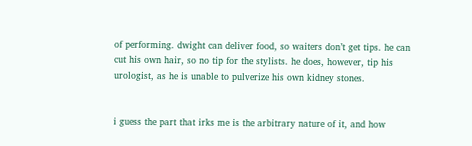of performing. dwight can deliver food, so waiters don’t get tips. he can cut his own hair, so no tip for the stylists. he does, however, tip his urologist, as he is unable to pulverize his own kidney stones.


i guess the part that irks me is the arbitrary nature of it, and how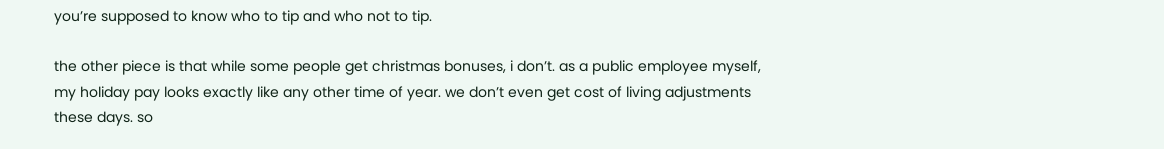you’re supposed to know who to tip and who not to tip.

the other piece is that while some people get christmas bonuses, i don’t. as a public employee myself, my holiday pay looks exactly like any other time of year. we don’t even get cost of living adjustments these days. so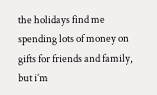the holidays find me spending lots of money on gifts for friends and family, but i’m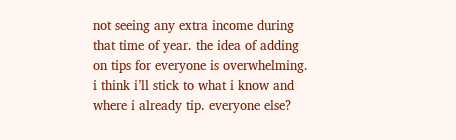not seeing any extra income during that time of year. the idea of adding on tips for everyone is overwhelming. i think i’ll stick to what i know and where i already tip. everyone else?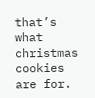that’s what christmas cookies are for.